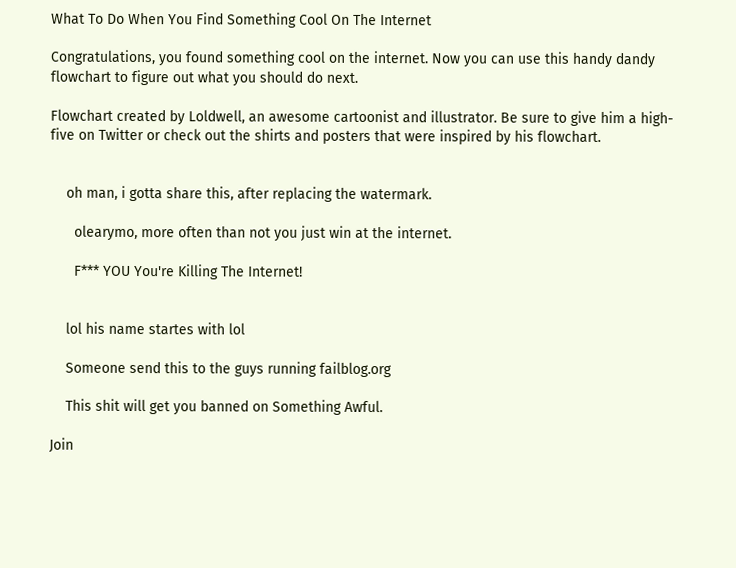What To Do When You Find Something Cool On The Internet

Congratulations, you found something cool on the internet. Now you can use this handy dandy flowchart to figure out what you should do next.

Flowchart created by Loldwell, an awesome cartoonist and illustrator. Be sure to give him a high-five on Twitter or check out the shirts and posters that were inspired by his flowchart.


    oh man, i gotta share this, after replacing the watermark.

      olearymo, more often than not you just win at the internet.

      F*** YOU You're Killing The Internet!


    lol his name startes with lol

    Someone send this to the guys running failblog.org

    This shit will get you banned on Something Awful.

Join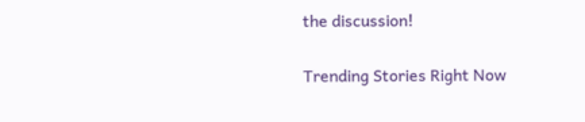the discussion!

Trending Stories Right Now